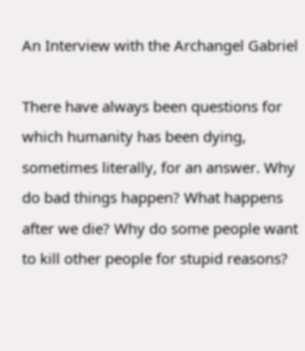An Interview with the Archangel Gabriel

There have always been questions for which humanity has been dying, sometimes literally, for an answer. Why do bad things happen? What happens after we die? Why do some people want to kill other people for stupid reasons?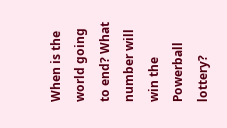When is the world going to end? What number will win the Powerball lottery?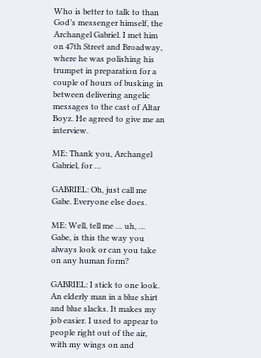Who is better to talk to than God’s messenger himself, the Archangel Gabriel. I met him on 47th Street and Broadway, where he was polishing his trumpet in preparation for a couple of hours of busking in between delivering angelic messages to the cast of Altar Boyz. He agreed to give me an interview.

ME: Thank you, Archangel Gabriel, for …

GABRIEL: Oh, just call me Gabe. Everyone else does.

ME: Well, tell me … uh, … Gabe, is this the way you always look or can you take on any human form?

GABRIEL: I stick to one look. An elderly man in a blue shirt and blue slacks. It makes my job easier. I used to appear to people right out of the air, with my wings on and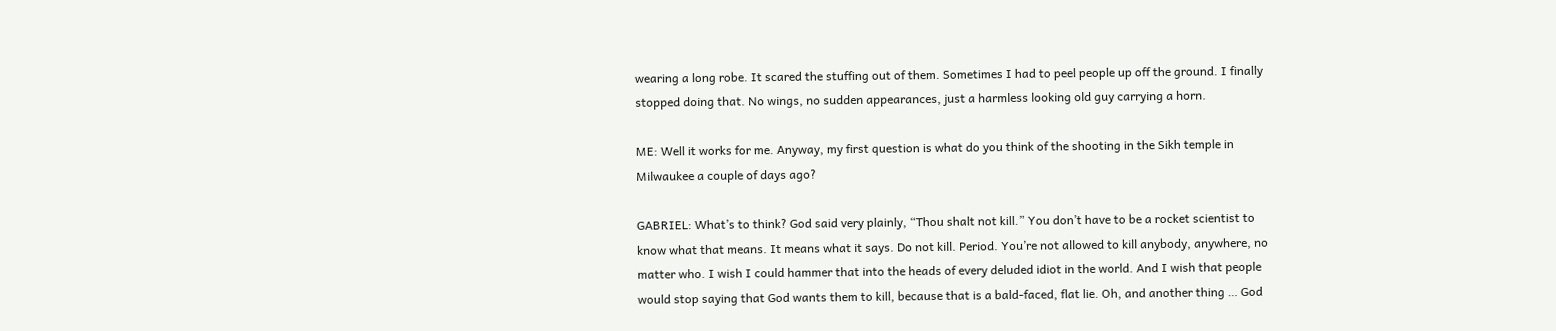wearing a long robe. It scared the stuffing out of them. Sometimes I had to peel people up off the ground. I finally stopped doing that. No wings, no sudden appearances, just a harmless looking old guy carrying a horn.

ME: Well it works for me. Anyway, my first question is what do you think of the shooting in the Sikh temple in Milwaukee a couple of days ago?

GABRIEL: What’s to think? God said very plainly, “Thou shalt not kill.” You don’t have to be a rocket scientist to know what that means. It means what it says. Do not kill. Period. You’re not allowed to kill anybody, anywhere, no matter who. I wish I could hammer that into the heads of every deluded idiot in the world. And I wish that people would stop saying that God wants them to kill, because that is a bald-faced, flat lie. Oh, and another thing … God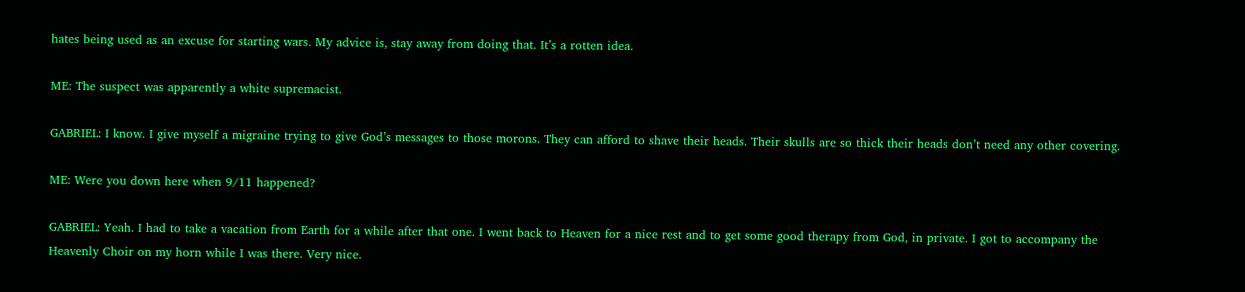hates being used as an excuse for starting wars. My advice is, stay away from doing that. It’s a rotten idea.

ME: The suspect was apparently a white supremacist.

GABRIEL: I know. I give myself a migraine trying to give God’s messages to those morons. They can afford to shave their heads. Their skulls are so thick their heads don’t need any other covering.

ME: Were you down here when 9/11 happened?

GABRIEL: Yeah. I had to take a vacation from Earth for a while after that one. I went back to Heaven for a nice rest and to get some good therapy from God, in private. I got to accompany the Heavenly Choir on my horn while I was there. Very nice.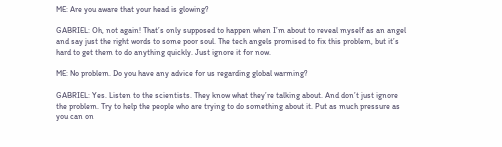ME: Are you aware that your head is glowing?

GABRIEL: Oh, not again! That’s only supposed to happen when I’m about to reveal myself as an angel and say just the right words to some poor soul. The tech angels promised to fix this problem, but it’s hard to get them to do anything quickly. Just ignore it for now.

ME: No problem. Do you have any advice for us regarding global warming?

GABRIEL: Yes. Listen to the scientists. They know what they’re talking about. And don’t just ignore the problem. Try to help the people who are trying to do something about it. Put as much pressure as you can on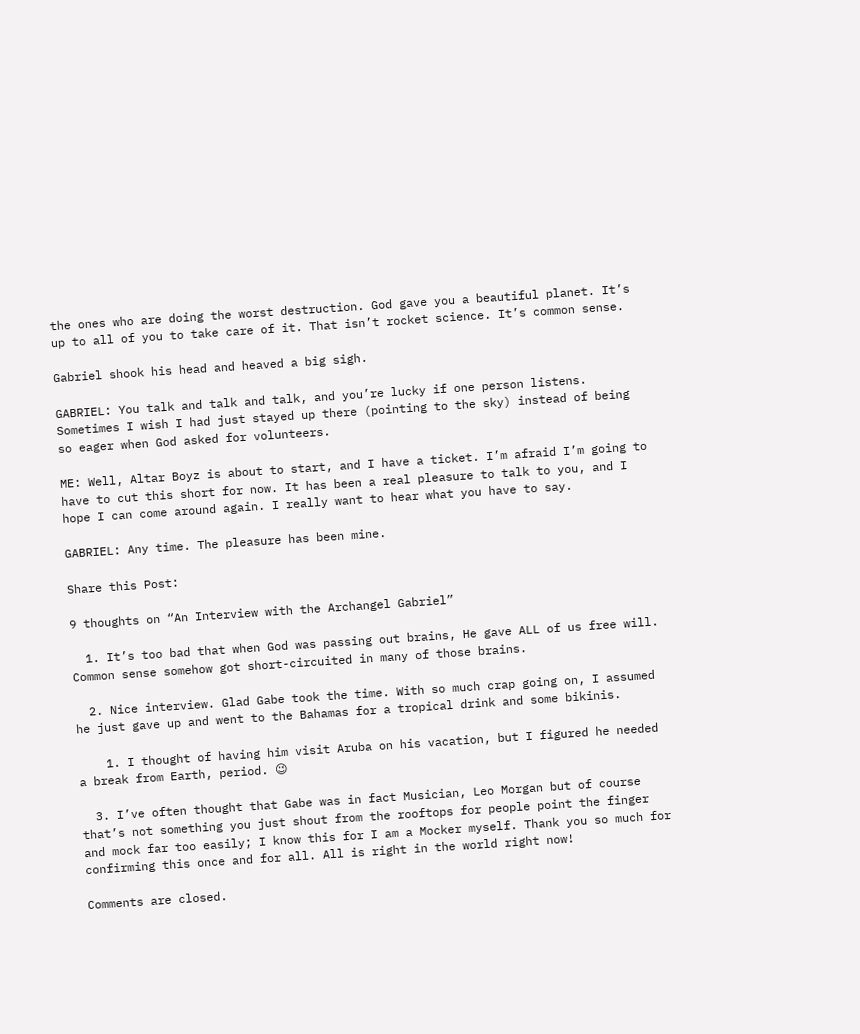the ones who are doing the worst destruction. God gave you a beautiful planet. It’s up to all of you to take care of it. That isn’t rocket science. It’s common sense.

Gabriel shook his head and heaved a big sigh.

GABRIEL: You talk and talk and talk, and you’re lucky if one person listens. Sometimes I wish I had just stayed up there (pointing to the sky) instead of being so eager when God asked for volunteers.

ME: Well, Altar Boyz is about to start, and I have a ticket. I’m afraid I’m going to have to cut this short for now. It has been a real pleasure to talk to you, and I hope I can come around again. I really want to hear what you have to say.

GABRIEL: Any time. The pleasure has been mine.

Share this Post:

9 thoughts on “An Interview with the Archangel Gabriel”

  1. It’s too bad that when God was passing out brains, He gave ALL of us free will. Common sense somehow got short-circuited in many of those brains.

  2. Nice interview. Glad Gabe took the time. With so much crap going on, I assumed he just gave up and went to the Bahamas for a tropical drink and some bikinis.

    1. I thought of having him visit Aruba on his vacation, but I figured he needed a break from Earth, period. 😉

  3. I’ve often thought that Gabe was in fact Musician, Leo Morgan but of course that’s not something you just shout from the rooftops for people point the finger and mock far too easily; I know this for I am a Mocker myself. Thank you so much for confirming this once and for all. All is right in the world right now!

Comments are closed.